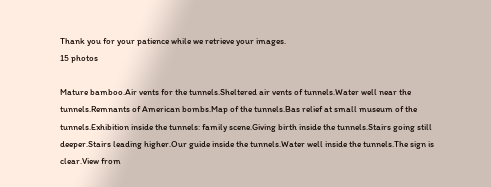Thank you for your patience while we retrieve your images.
15 photos

Mature bamboo.Air vents for the tunnels.Sheltered air vents of tunnels.Water well near the tunnels.Remnants of American bombs.Map of the tunnels.Bas relief at small museum of the tunnels.Exhibition inside the tunnels: family scene.Giving birth inside the tunnels.Stairs going still deeper.Stairs leading higher.Our guide inside the tunnels.Water well inside the tunnels.The sign is clear.View from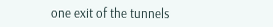one exit of the tunnels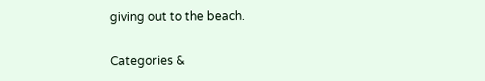giving out to the beach.

Categories &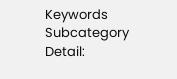Keywords
Subcategory Detail: